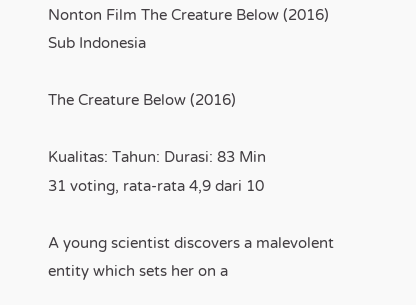Nonton Film The Creature Below (2016) Sub Indonesia

The Creature Below (2016)

Kualitas: Tahun: Durasi: 83 Min
31 voting, rata-rata 4,9 dari 10

A young scientist discovers a malevolent entity which sets her on a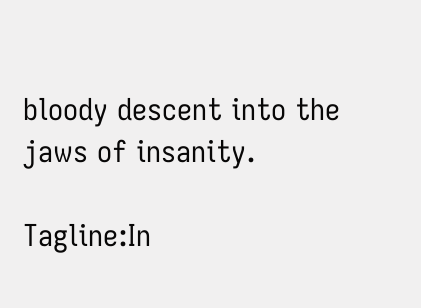bloody descent into the jaws of insanity.

Tagline:In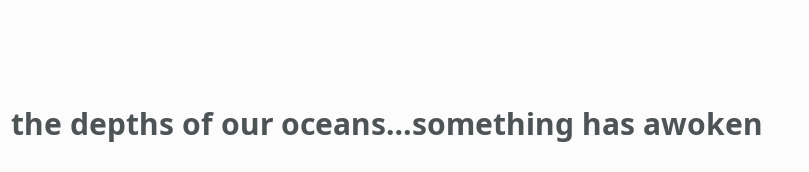the depths of our oceans…something has awoken